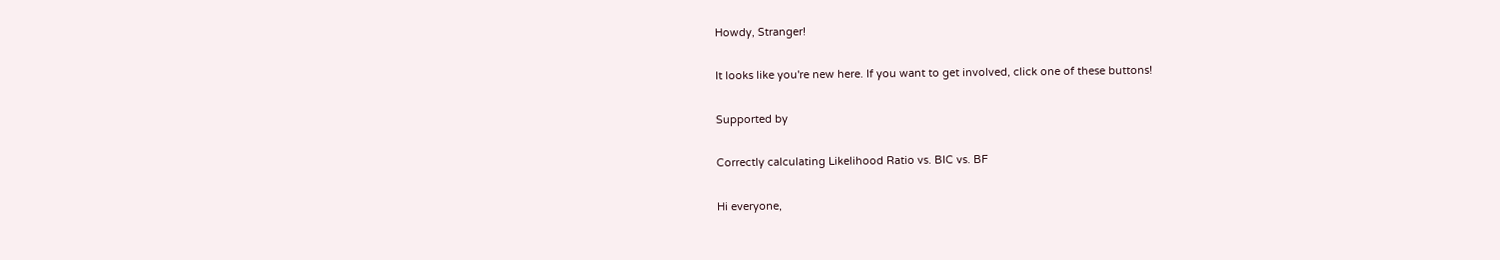Howdy, Stranger!

It looks like you're new here. If you want to get involved, click one of these buttons!

Supported by

Correctly calculating Likelihood Ratio vs. BIC vs. BF

Hi everyone,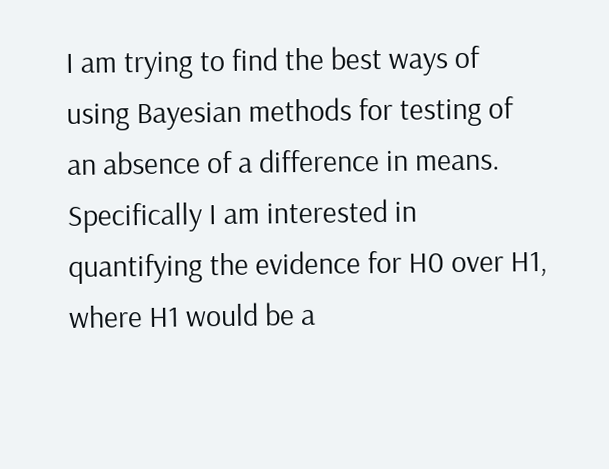I am trying to find the best ways of using Bayesian methods for testing of an absence of a difference in means. Specifically I am interested in quantifying the evidence for H0 over H1, where H1 would be a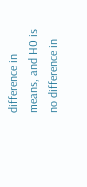difference in means, and H0 is no difference in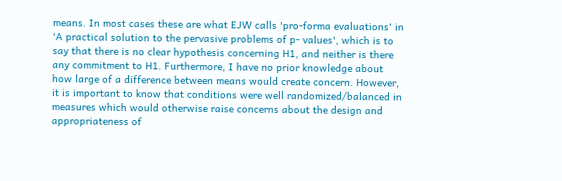means. In most cases these are what EJW calls 'pro-forma evaluations' in 'A practical solution to the pervasive problems of p- values', which is to say that there is no clear hypothesis concerning H1, and neither is there any commitment to H1. Furthermore, I have no prior knowledge about how large of a difference between means would create concern. However, it is important to know that conditions were well randomized/balanced in measures which would otherwise raise concerns about the design and appropriateness of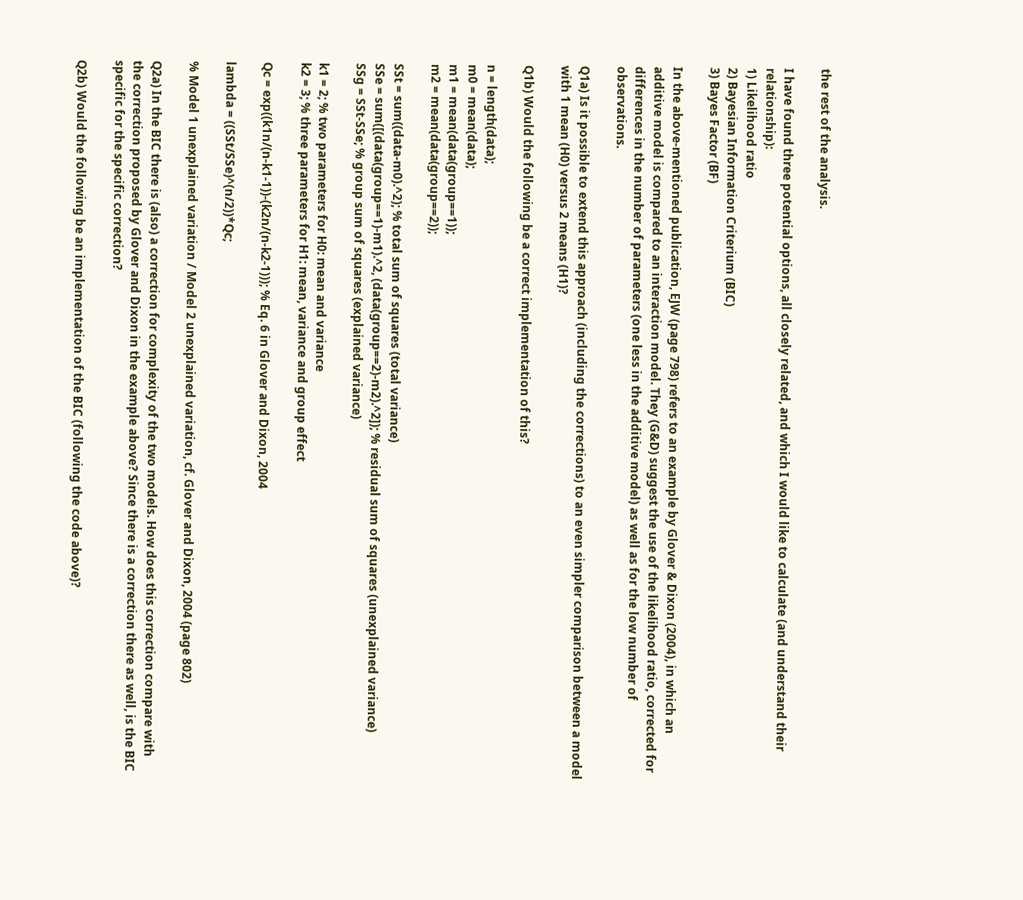the rest of the analysis.

I have found three potential options, all closely related, and which I would like to calculate (and understand their relationship):
1) Likelihood ratio
2) Bayesian Information Criterium (BIC)
3) Bayes Factor (BF)

In the above-mentioned publication, EJW (page 798) refers to an example by Glover & Dixon (2004), in which an additive model is compared to an interaction model. They (G&D) suggest the use of the likelihood ratio, corrected for differences in the number of parameters (one less in the additive model) as well as for the low number of observations.

Q1a) Is it possible to extend this approach (including the corrections) to an even simpler comparison between a model with 1 mean (H0) versus 2 means (H1)?

Q1b) Would the following be a correct implementation of this?

n = length(data);
m0 = mean(data);
m1 = mean(data(group==1));
m2 = mean(data(group==2));

SSt = sum((data-m0).^2); % total sum of squares (total variance)
SSe = sum([(data(group==1)-m1).^2, (data(group==2)-m2).^2]); % residual sum of squares (unexplained variance)
SSg = SSt-SSe; % group sum of squares (explained variance)

k1 = 2; % two parameters for H0: mean and variance
k2 = 3; % three parameters for H1: mean, variance and group effect

Qc = exp((k1n/(n-k1-1))-(k2n/(n-k2-1))); % Eq. 6 in Glover and Dixon, 2004

lambda = ((SSt/SSe)^(n/2))*Qc;

% Model 1 unexplained variation / Model 2 unexplained variation, cf. Glover and Dixon, 2004 (page 802)

Q2a) In the BIC there is (also) a correction for complexity of the two models. How does this correction compare with the correction proposed by Glover and Dixon in the example above? Since there is a correction there as well, is the BIC specific for the specific correction?

Q2b) Would the following be an implementation of the BIC (following the code above)?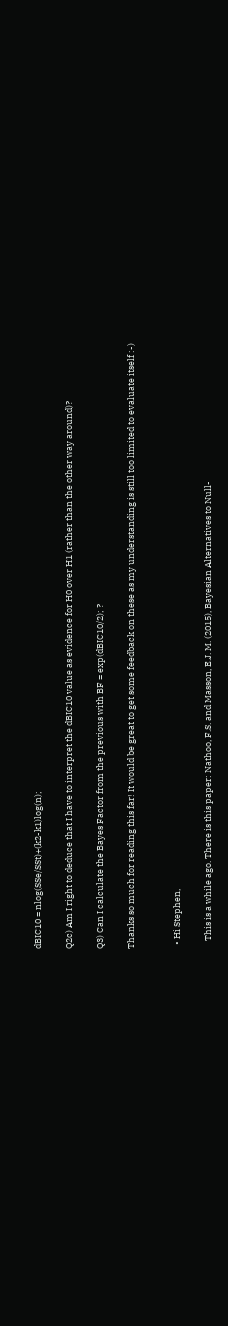dBIC10 = nlog(SSe/SSt)+(k2-k1)log(n);

Q2c) Am I right to deduce that I have to interpret the dBIC10 value as evidence for H0 over H1 (rather than the other way around)?

Q3) Can I calculate the Bayes Factor from the previous with BF = exp(dBIC10/2); ?

Thanks so much for reading this far! It would be great to get some feedback on these as my understanding is still too limited to evaluate itself :-)


  • Hi Stephen,

    This is a while ago. There is this paper: Nathoo, F.S. and Masson, E.J. M. (2015), Bayesian Alternatives to Null-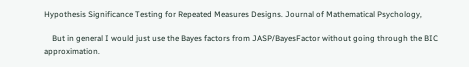Hypothesis Significance Testing for Repeated Measures Designs. Journal of Mathematical Psychology,

    But in general I would just use the Bayes factors from JASP/BayesFactor without going through the BIC approximation.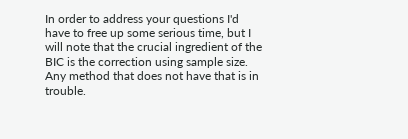In order to address your questions I'd have to free up some serious time, but I will note that the crucial ingredient of the BIC is the correction using sample size. Any method that does not have that is in trouble.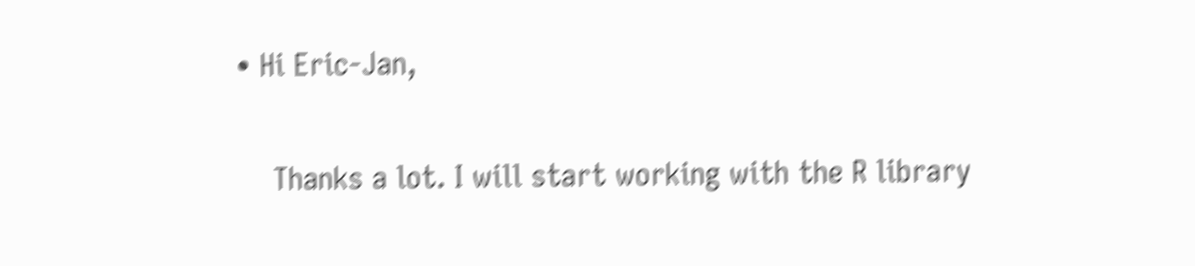• Hi Eric-Jan,

    Thanks a lot. I will start working with the R library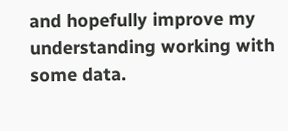and hopefully improve my understanding working with some data.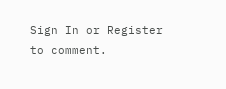Sign In or Register to comment.